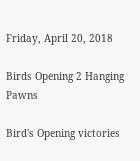Friday, April 20, 2018

Birds Opening 2 Hanging Pawns

Bird's Opening victories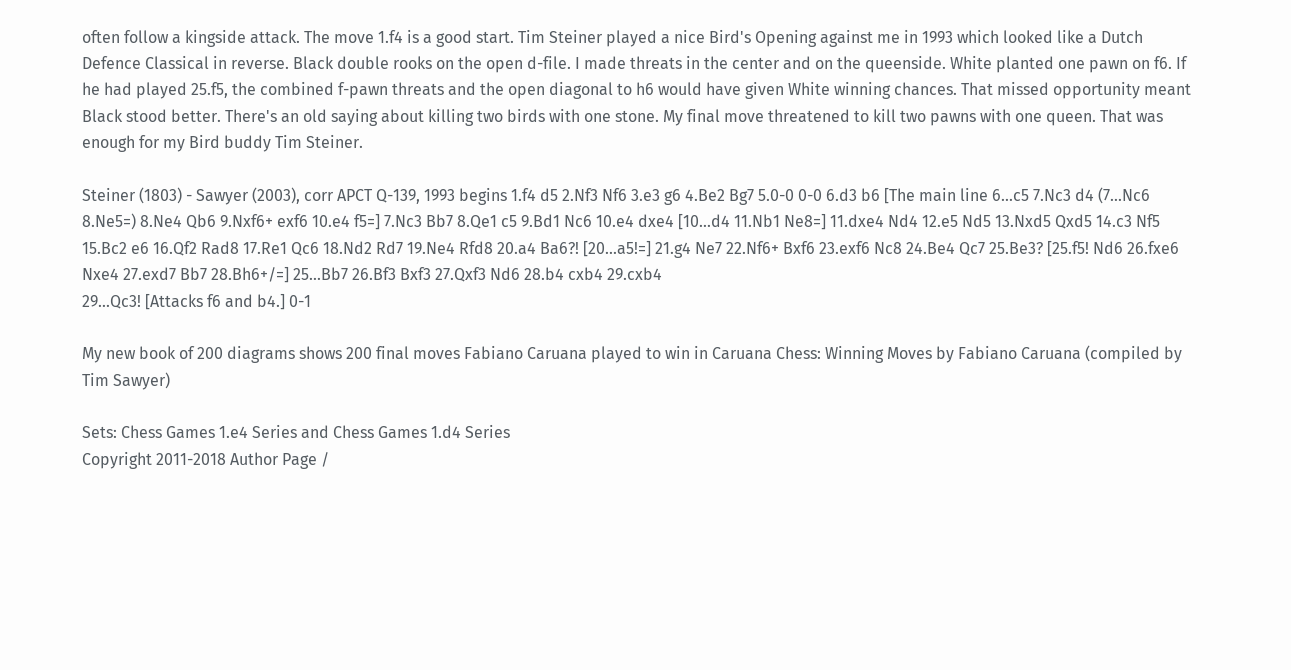often follow a kingside attack. The move 1.f4 is a good start. Tim Steiner played a nice Bird's Opening against me in 1993 which looked like a Dutch Defence Classical in reverse. Black double rooks on the open d-file. I made threats in the center and on the queenside. White planted one pawn on f6. If he had played 25.f5, the combined f-pawn threats and the open diagonal to h6 would have given White winning chances. That missed opportunity meant Black stood better. There's an old saying about killing two birds with one stone. My final move threatened to kill two pawns with one queen. That was enough for my Bird buddy Tim Steiner.

Steiner (1803) - Sawyer (2003), corr APCT Q-139, 1993 begins 1.f4 d5 2.Nf3 Nf6 3.e3 g6 4.Be2 Bg7 5.0-0 0-0 6.d3 b6 [The main line 6...c5 7.Nc3 d4 (7...Nc6 8.Ne5=) 8.Ne4 Qb6 9.Nxf6+ exf6 10.e4 f5=] 7.Nc3 Bb7 8.Qe1 c5 9.Bd1 Nc6 10.e4 dxe4 [10...d4 11.Nb1 Ne8=] 11.dxe4 Nd4 12.e5 Nd5 13.Nxd5 Qxd5 14.c3 Nf5 15.Bc2 e6 16.Qf2 Rad8 17.Re1 Qc6 18.Nd2 Rd7 19.Ne4 Rfd8 20.a4 Ba6?! [20...a5!=] 21.g4 Ne7 22.Nf6+ Bxf6 23.exf6 Nc8 24.Be4 Qc7 25.Be3? [25.f5! Nd6 26.fxe6 Nxe4 27.exd7 Bb7 28.Bh6+/=] 25...Bb7 26.Bf3 Bxf3 27.Qxf3 Nd6 28.b4 cxb4 29.cxb4
29...Qc3! [Attacks f6 and b4.] 0-1

My new book of 200 diagrams shows 200 final moves Fabiano Caruana played to win in Caruana Chess: Winning Moves by Fabiano Caruana (compiled by Tim Sawyer)

Sets: Chess Games 1.e4 Series and Chess Games 1.d4 Series
Copyright 2011-2018 Author Page /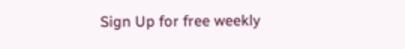Sign Up for free weekly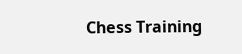Chess Training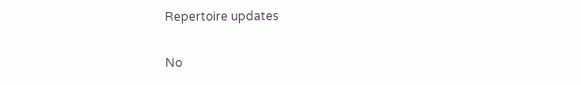Repertoire updates

No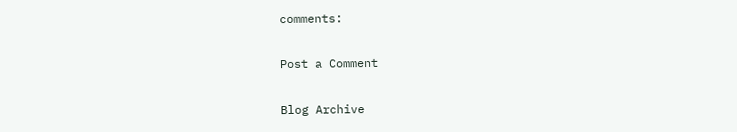comments:

Post a Comment

Blog Archive